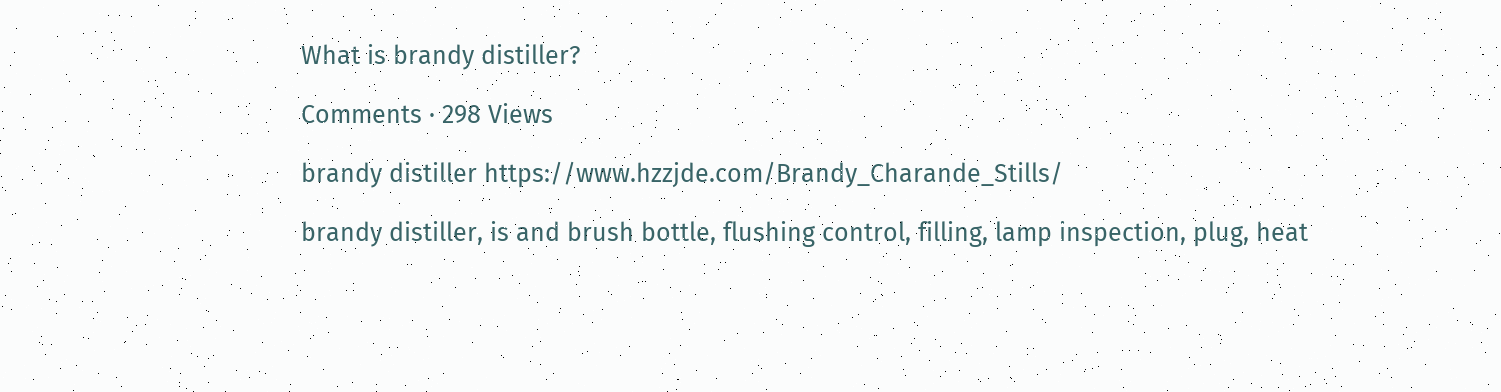What is brandy distiller?

Comments · 298 Views

brandy distiller https://www.hzzjde.com/Brandy_Charande_Stills/

brandy distiller, is and brush bottle, flushing control, filling, lamp inspection, plug, heat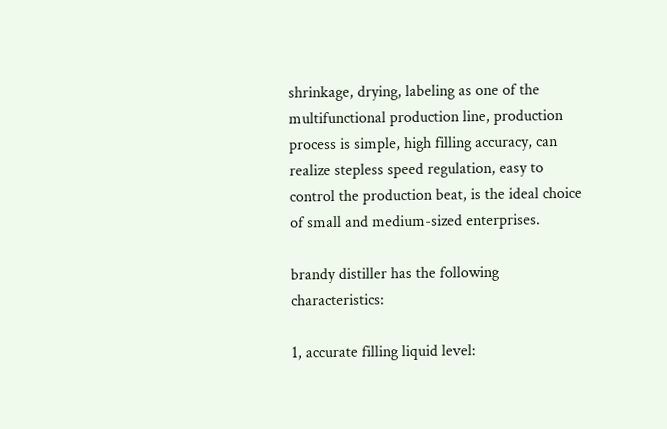shrinkage, drying, labeling as one of the multifunctional production line, production process is simple, high filling accuracy, can realize stepless speed regulation, easy to control the production beat, is the ideal choice of small and medium-sized enterprises.

brandy distiller has the following characteristics:

1, accurate filling liquid level: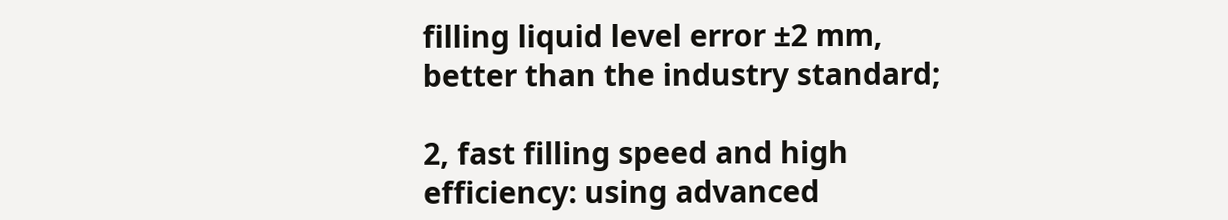filling liquid level error ±2 mm, better than the industry standard;

2, fast filling speed and high efficiency: using advanced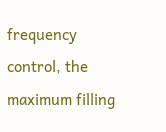frequency control, the maximum filling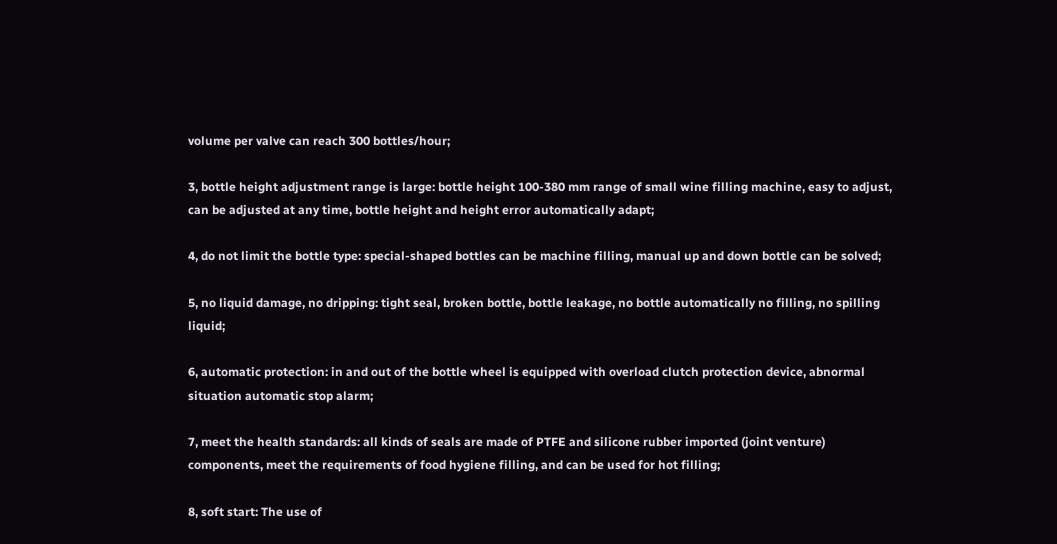volume per valve can reach 300 bottles/hour;

3, bottle height adjustment range is large: bottle height 100-380 mm range of small wine filling machine, easy to adjust, can be adjusted at any time, bottle height and height error automatically adapt;

4, do not limit the bottle type: special-shaped bottles can be machine filling, manual up and down bottle can be solved;

5, no liquid damage, no dripping: tight seal, broken bottle, bottle leakage, no bottle automatically no filling, no spilling liquid;

6, automatic protection: in and out of the bottle wheel is equipped with overload clutch protection device, abnormal situation automatic stop alarm;

7, meet the health standards: all kinds of seals are made of PTFE and silicone rubber imported (joint venture) components, meet the requirements of food hygiene filling, and can be used for hot filling;

8, soft start: The use of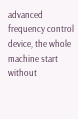advanced frequency control device, the whole machine start without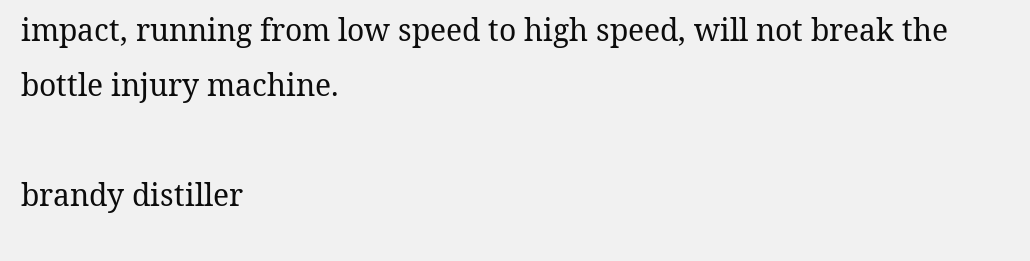impact, running from low speed to high speed, will not break the bottle injury machine.

brandy distiller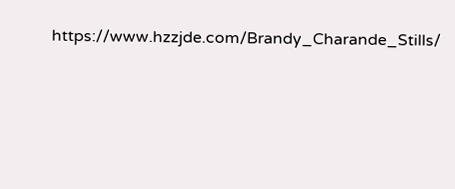https://www.hzzjde.com/Brandy_Charande_Stills/